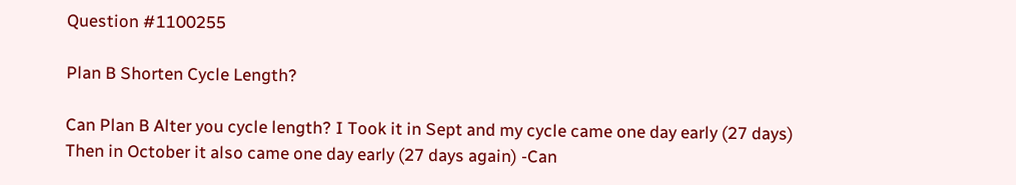Question #1100255

Plan B Shorten Cycle Length?

Can Plan B Alter you cycle length? I Took it in Sept and my cycle came one day early (27 days) Then in October it also came one day early (27 days again) -Can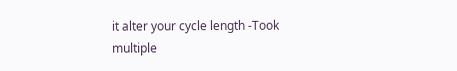it alter your cycle length -Took multiple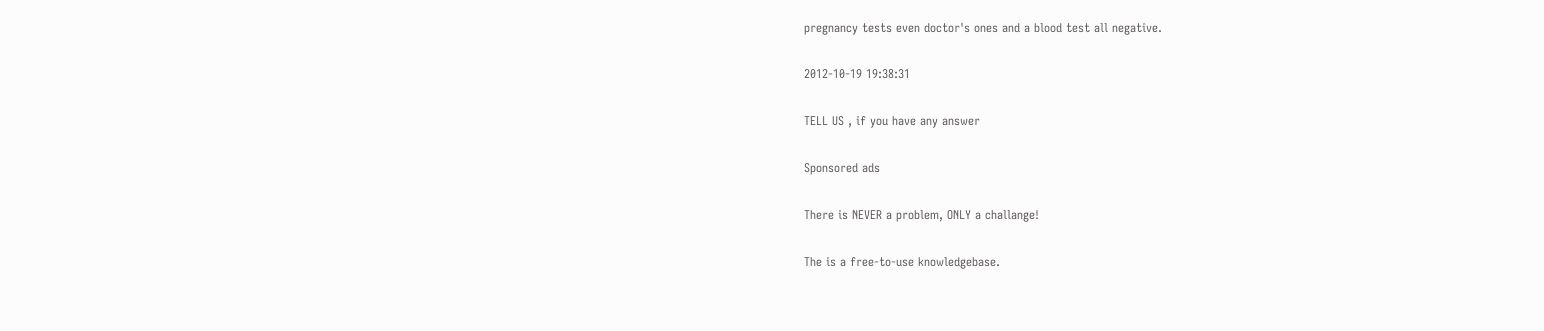pregnancy tests even doctor's ones and a blood test all negative.

2012-10-19 19:38:31

TELL US , if you have any answer

Sponsored ads

There is NEVER a problem, ONLY a challange!

The is a free-to-use knowledgebase.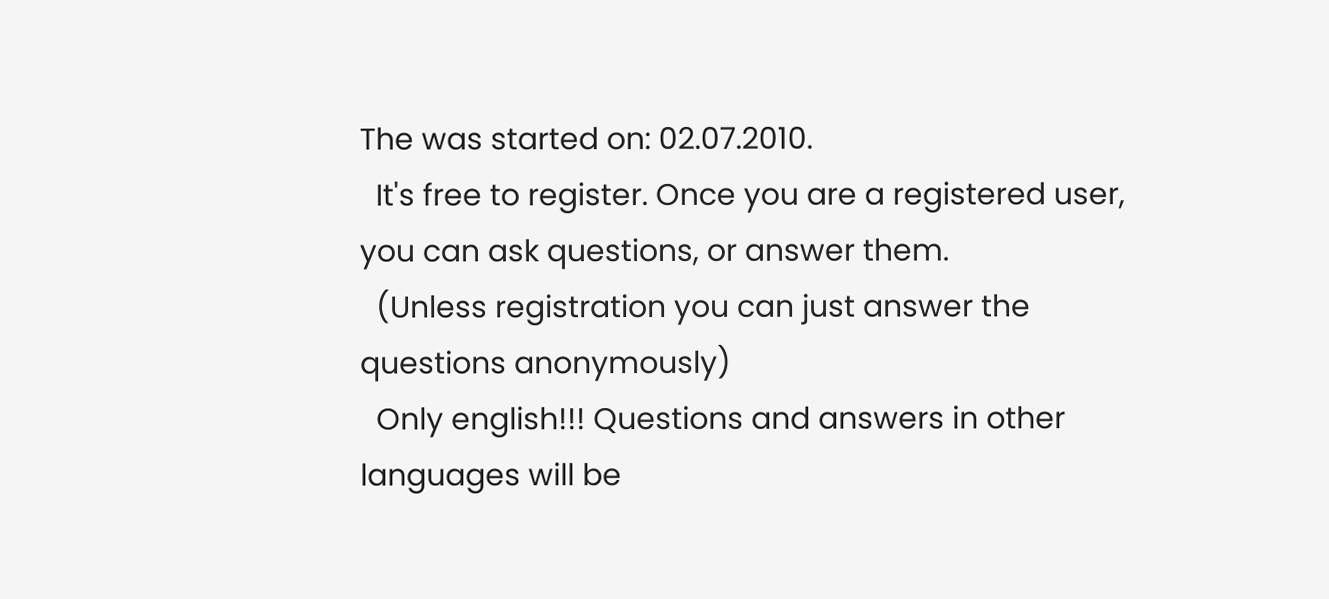The was started on: 02.07.2010.
  It's free to register. Once you are a registered user, you can ask questions, or answer them.
  (Unless registration you can just answer the questions anonymously)
  Only english!!! Questions and answers in other languages will be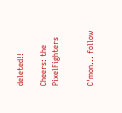deleted!!

Cheers: the PixelFighters


C'mon... follow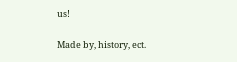us!

Made by, history, ect.